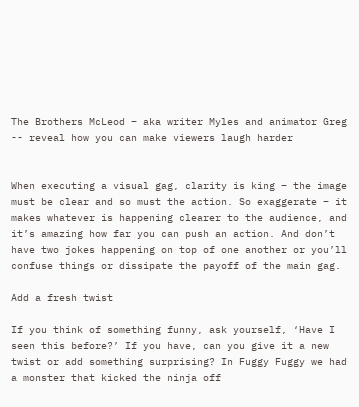The Brothers McLeod – aka writer Myles and animator Greg -- reveal how you can make viewers laugh harder


When executing a visual gag, clarity is king – the image must be clear and so must the action. So exaggerate – it makes whatever is happening clearer to the audience, and it’s amazing how far you can push an action. And don’t have two jokes happening on top of one another or you’ll confuse things or dissipate the payoff of the main gag.

Add a fresh twist

If you think of something funny, ask yourself, ‘Have I seen this before?’ If you have, can you give it a new twist or add something surprising? In Fuggy Fuggy we had a monster that kicked the ninja off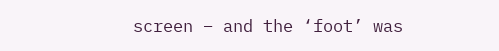screen – and the ‘foot’ was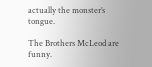actually the monster’s tongue.

The Brothers McLeod are funny.